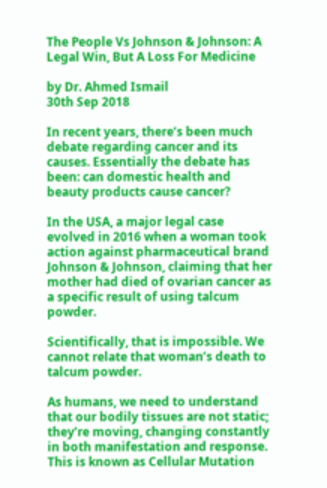The People Vs Johnson & Johnson: A Legal Win, But A Loss For Medicine

by Dr. Ahmed Ismail
30th Sep 2018

In recent years, there’s been much debate regarding cancer and its causes. Essentially the debate has been: can domestic health and beauty products cause cancer?

In the USA, a major legal case evolved in 2016 when a woman took action against pharmaceutical brand Johnson & Johnson, claiming that her mother had died of ovarian cancer as a specific result of using talcum powder.

Scientifically, that is impossible. We cannot relate that woman’s death to talcum powder.

As humans, we need to understand that our bodily tissues are not static; they’re moving, changing constantly in both manifestation and response. This is known as Cellular Mutation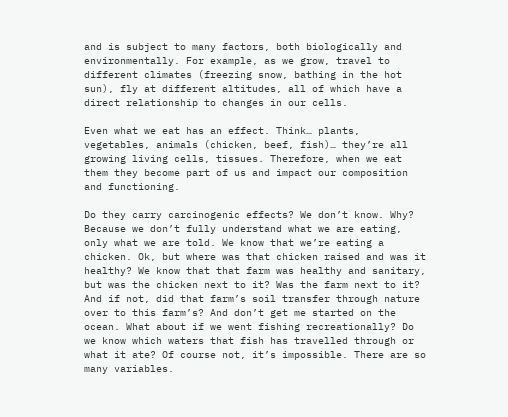and is subject to many factors, both biologically and environmentally. For example, as we grow, travel to different climates (freezing snow, bathing in the hot sun), fly at different altitudes, all of which have a direct relationship to changes in our cells.

Even what we eat has an effect. Think… plants, vegetables, animals (chicken, beef, fish)… they’re all growing living cells, tissues. Therefore, when we eat them they become part of us and impact our composition and functioning.

Do they carry carcinogenic effects? We don’t know. Why? Because we don’t fully understand what we are eating, only what we are told. We know that we’re eating a chicken. Ok, but where was that chicken raised and was it healthy? We know that that farm was healthy and sanitary, but was the chicken next to it? Was the farm next to it? And if not, did that farm’s soil transfer through nature over to this farm’s? And don’t get me started on the ocean. What about if we went fishing recreationally? Do we know which waters that fish has travelled through or what it ate? Of course not, it’s impossible. There are so many variables.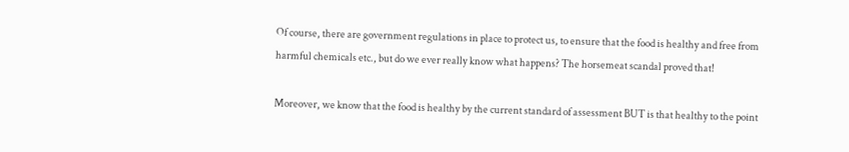Of course, there are government regulations in place to protect us, to ensure that the food is healthy and free from harmful chemicals etc., but do we ever really know what happens? The horsemeat scandal proved that!

Moreover, we know that the food is healthy by the current standard of assessment BUT is that healthy to the point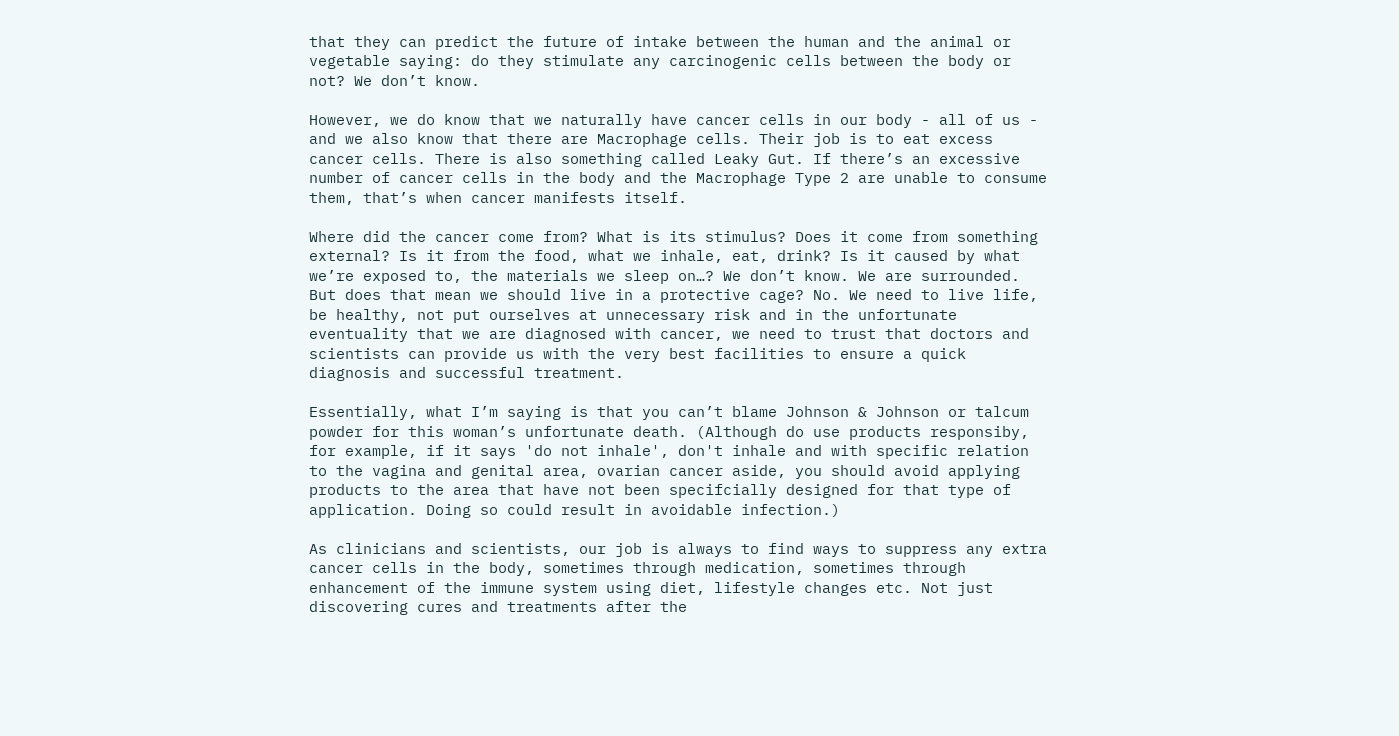that they can predict the future of intake between the human and the animal or vegetable saying: do they stimulate any carcinogenic cells between the body or not? We don’t know.

However, we do know that we naturally have cancer cells in our body - all of us - and we also know that there are Macrophage cells. Their job is to eat excess cancer cells. There is also something called Leaky Gut. If there’s an excessive number of cancer cells in the body and the Macrophage Type 2 are unable to consume them, that’s when cancer manifests itself.

Where did the cancer come from? What is its stimulus? Does it come from something external? Is it from the food, what we inhale, eat, drink? Is it caused by what we’re exposed to, the materials we sleep on…? We don’t know. We are surrounded. But does that mean we should live in a protective cage? No. We need to live life, be healthy, not put ourselves at unnecessary risk and in the unfortunate eventuality that we are diagnosed with cancer, we need to trust that doctors and scientists can provide us with the very best facilities to ensure a quick diagnosis and successful treatment.

Essentially, what I’m saying is that you can’t blame Johnson & Johnson or talcum powder for this woman’s unfortunate death. (Although do use products responsiby, for example, if it says 'do not inhale', don't inhale and with specific relation to the vagina and genital area, ovarian cancer aside, you should avoid applying products to the area that have not been specifcially designed for that type of application. Doing so could result in avoidable infection.)

As clinicians and scientists, our job is always to find ways to suppress any extra cancer cells in the body, sometimes through medication, sometimes through enhancement of the immune system using diet, lifestyle changes etc. Not just discovering cures and treatments after the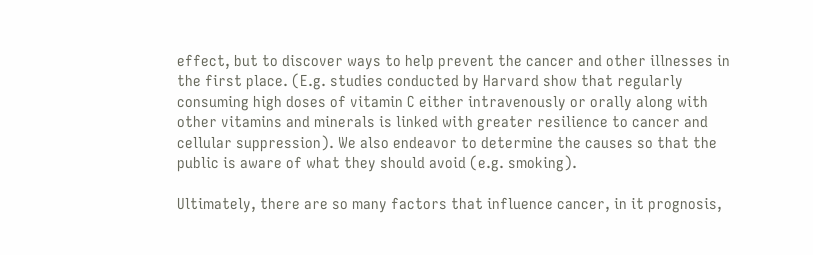effect, but to discover ways to help prevent the cancer and other illnesses in the first place. (E.g. studies conducted by Harvard show that regularly consuming high doses of vitamin C either intravenously or orally along with other vitamins and minerals is linked with greater resilience to cancer and cellular suppression). We also endeavor to determine the causes so that the public is aware of what they should avoid (e.g. smoking).

Ultimately, there are so many factors that influence cancer, in it prognosis,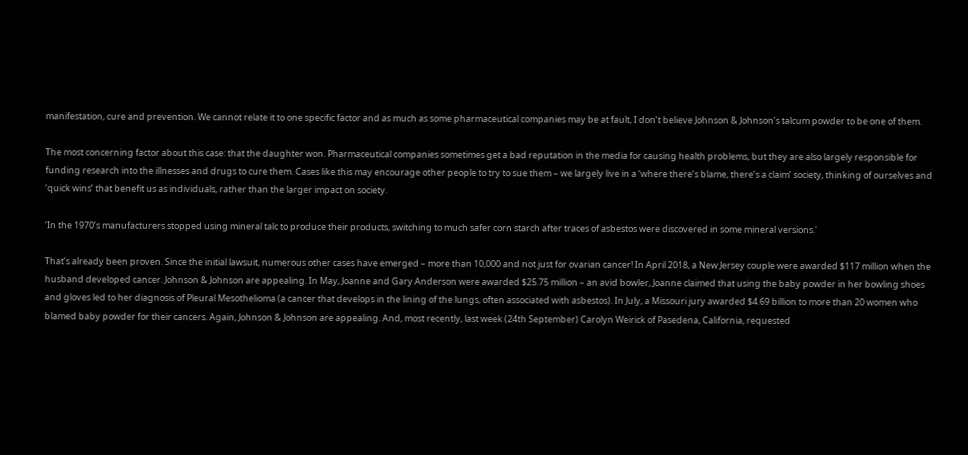manifestation, cure and prevention. We cannot relate it to one specific factor and as much as some pharmaceutical companies may be at fault, I don’t believe Johnson & Johnson’s talcum powder to be one of them.

The most concerning factor about this case: that the daughter won. Pharmaceutical companies sometimes get a bad reputation in the media for causing health problems, but they are also largely responsible for funding research into the illnesses and drugs to cure them. Cases like this may encourage other people to try to sue them – we largely live in a ‘where there’s blame, there’s a claim’ society, thinking of ourselves and ‘quick wins’ that benefit us as individuals, rather than the larger impact on society.

‘In the 1970’s manufacturers stopped using mineral talc to produce their products, switching to much safer corn starch after traces of asbestos were discovered in some mineral versions.'

That’s already been proven. Since the initial lawsuit, numerous other cases have emerged – more than 10,000 and not just for ovarian cancer! In April 2018, a New Jersey couple were awarded $117 million when the husband developed cancer. Johnson & Johnson are appealing. In May, Joanne and Gary Anderson were awarded $25.75 million – an avid bowler, Joanne claimed that using the baby powder in her bowling shoes and gloves led to her diagnosis of Pleural Mesothelioma (a cancer that develops in the lining of the lungs, often associated with asbestos). In July, a Missouri jury awarded $4.69 billion to more than 20 women who blamed baby powder for their cancers. Again, Johnson & Johnson are appealing. And, most recently, last week (24th September) Carolyn Weirick of Pasedena, California, requested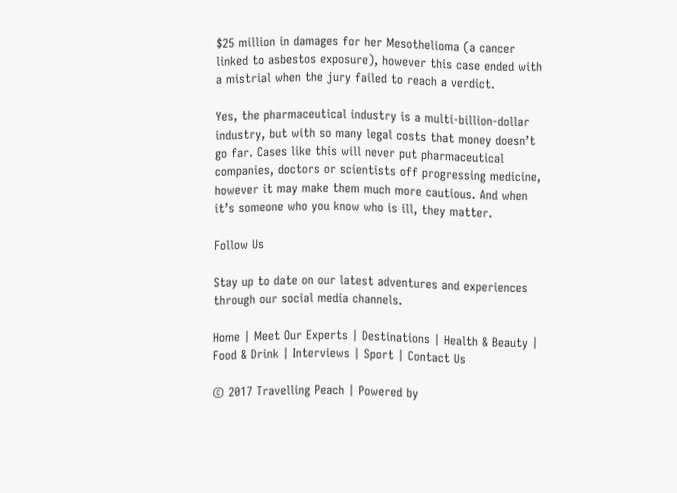$25 million in damages for her Mesothelioma (a cancer linked to asbestos exposure), however this case ended with a mistrial when the jury failed to reach a verdict.

Yes, the pharmaceutical industry is a multi-billion-dollar industry, but with so many legal costs that money doesn’t go far. Cases like this will never put pharmaceutical companies, doctors or scientists off progressing medicine, however it may make them much more cautious. And when it’s someone who you know who is ill, they matter.

Follow Us

Stay up to date on our latest adventures and experiences through our social media channels.

Home | Meet Our Experts | Destinations | Health & Beauty | Food & Drink | Interviews | Sport | Contact Us

© 2017 Travelling Peach | Powered by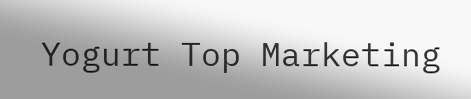Yogurt Top Marketing